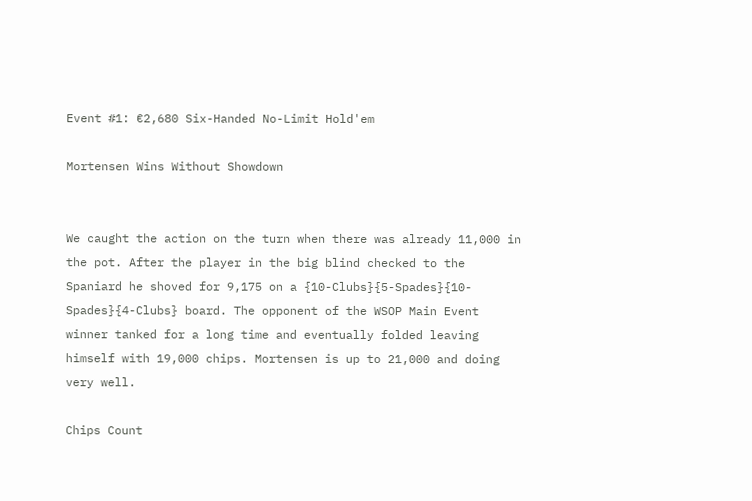Event #1: €2,680 Six-Handed No-Limit Hold'em

Mortensen Wins Without Showdown


We caught the action on the turn when there was already 11,000 in the pot. After the player in the big blind checked to the Spaniard he shoved for 9,175 on a {10-Clubs}{5-Spades}{10-Spades}{4-Clubs} board. The opponent of the WSOP Main Event winner tanked for a long time and eventually folded leaving himself with 19,000 chips. Mortensen is up to 21,000 and doing very well.

Chips Count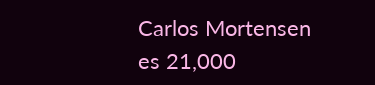Carlos Mortensen es 21,000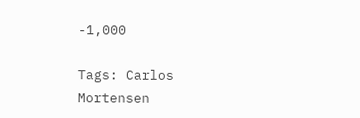-1,000

Tags: Carlos Mortensen